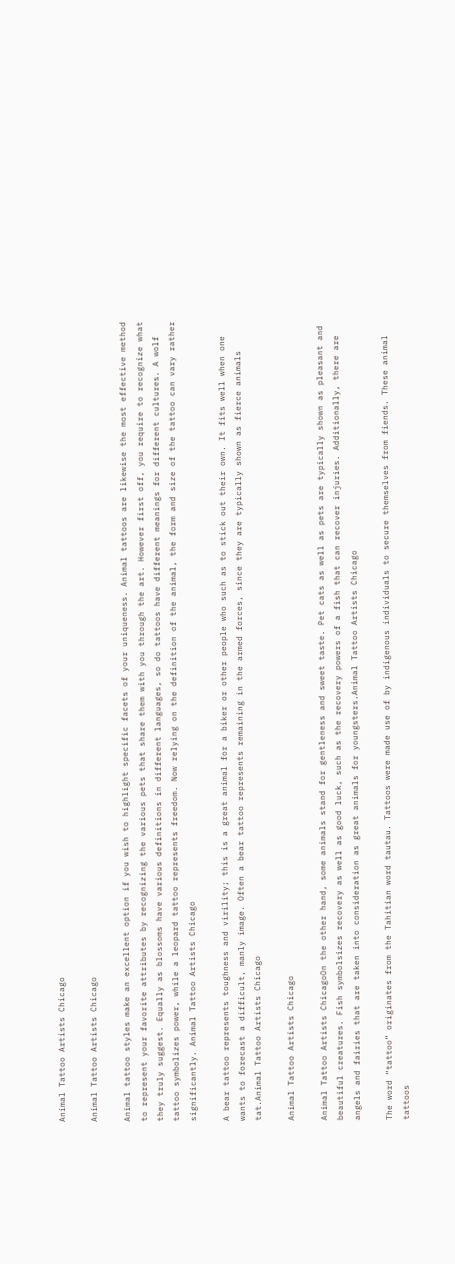Animal Tattoo Artists Chicago

Animal Tattoo Artists Chicago

Animal tattoo styles make an excellent option if you wish to highlight specific facets of your uniqueness. Animal tattoos are likewise the most effective method to represent your favorite attributes by recognizing the various pets that share them with you through the art. However first off, you require to recognize what they truly suggest. Equally as blossoms have various definitions in different languages, so do tattoos have different meanings for different cultures. A wolf tattoo symbolizes power, while a leopard tattoo represents freedom. Now relying on the definition of the animal, the form and size of the tattoo can vary rather significantly. Animal Tattoo Artists Chicago

A bear tattoo represents toughness and virility; this is a great animal for a biker or other people who such as to stick out their own. It fits well when one wants to forecast a difficult, manly image. Often a bear tattoo represents remaining in the armed forces, since they are typically shown as fierce animals tat.Animal Tattoo Artists Chicago

Animal Tattoo Artists Chicago

Animal Tattoo Artists ChicagoOn the other hand, some animals stand for gentleness and sweet taste. Pet cats as well as pets are typically shown as pleasant and beautiful creatures. Fish symbolsizes recovery as well as good luck, such as the recovery powers of a fish that can recover injuries. Additionally, there are angels and fairies that are taken into consideration as great animals for youngsters.Animal Tattoo Artists Chicago

The word “tattoo” originates from the Tahitian word tautau. Tattoos were made use of by indigenous individuals to secure themselves from fiends. These animal tattoos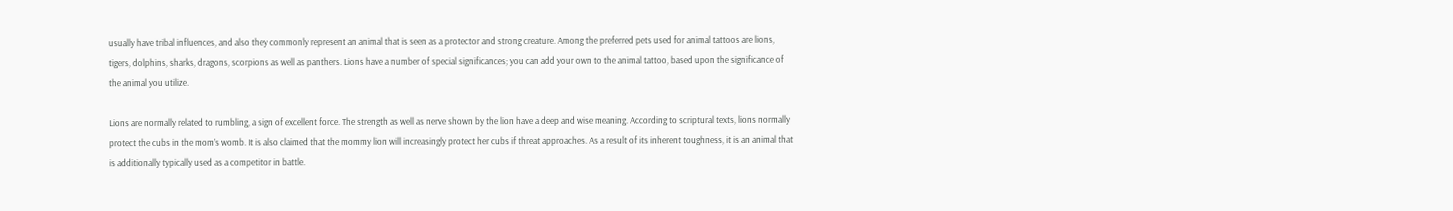usually have tribal influences, and also they commonly represent an animal that is seen as a protector and strong creature. Among the preferred pets used for animal tattoos are lions, tigers, dolphins, sharks, dragons, scorpions as well as panthers. Lions have a number of special significances; you can add your own to the animal tattoo, based upon the significance of the animal you utilize.

Lions are normally related to rumbling, a sign of excellent force. The strength as well as nerve shown by the lion have a deep and wise meaning. According to scriptural texts, lions normally protect the cubs in the mom’s womb. It is also claimed that the mommy lion will increasingly protect her cubs if threat approaches. As a result of its inherent toughness, it is an animal that is additionally typically used as a competitor in battle.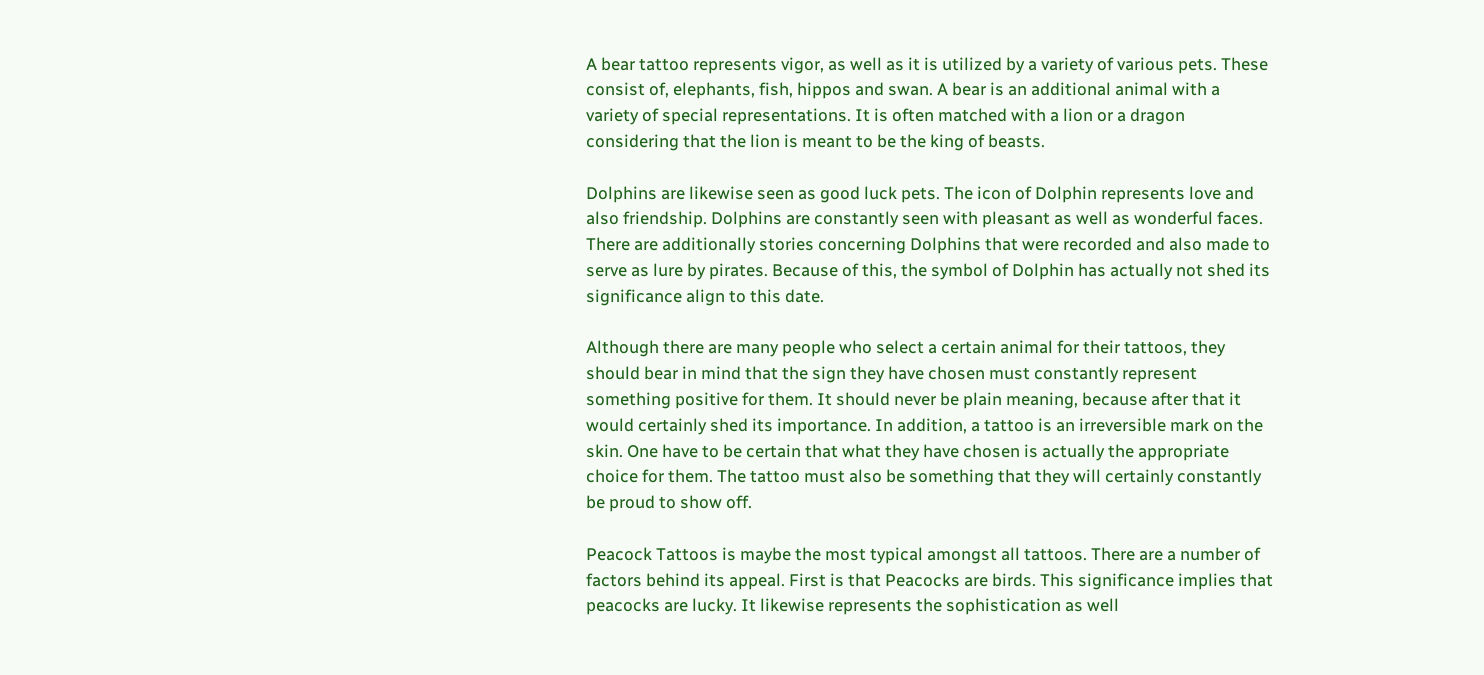A bear tattoo represents vigor, as well as it is utilized by a variety of various pets. These consist of, elephants, fish, hippos and swan. A bear is an additional animal with a variety of special representations. It is often matched with a lion or a dragon considering that the lion is meant to be the king of beasts.

Dolphins are likewise seen as good luck pets. The icon of Dolphin represents love and also friendship. Dolphins are constantly seen with pleasant as well as wonderful faces. There are additionally stories concerning Dolphins that were recorded and also made to serve as lure by pirates. Because of this, the symbol of Dolphin has actually not shed its significance align to this date.

Although there are many people who select a certain animal for their tattoos, they should bear in mind that the sign they have chosen must constantly represent something positive for them. It should never be plain meaning, because after that it would certainly shed its importance. In addition, a tattoo is an irreversible mark on the skin. One have to be certain that what they have chosen is actually the appropriate choice for them. The tattoo must also be something that they will certainly constantly be proud to show off.

Peacock Tattoos is maybe the most typical amongst all tattoos. There are a number of factors behind its appeal. First is that Peacocks are birds. This significance implies that peacocks are lucky. It likewise represents the sophistication as well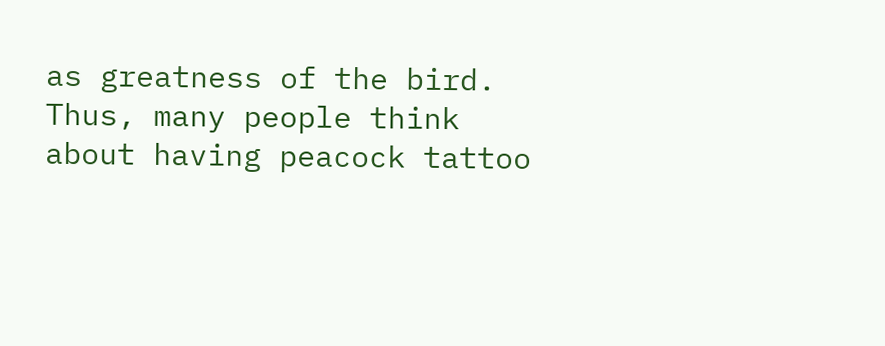as greatness of the bird. Thus, many people think about having peacock tattoo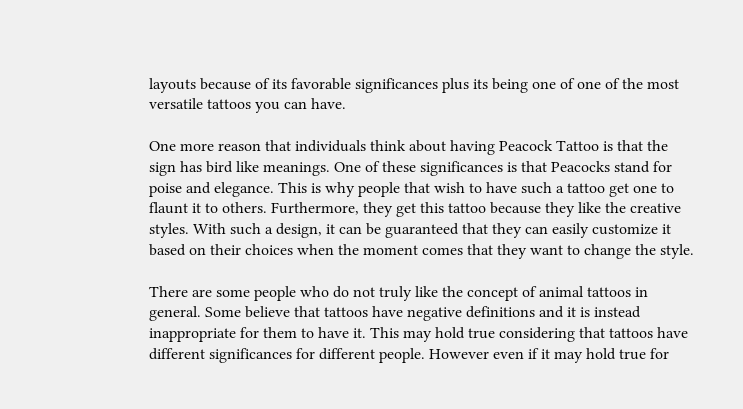layouts because of its favorable significances plus its being one of one of the most versatile tattoos you can have.

One more reason that individuals think about having Peacock Tattoo is that the sign has bird like meanings. One of these significances is that Peacocks stand for poise and elegance. This is why people that wish to have such a tattoo get one to flaunt it to others. Furthermore, they get this tattoo because they like the creative styles. With such a design, it can be guaranteed that they can easily customize it based on their choices when the moment comes that they want to change the style.

There are some people who do not truly like the concept of animal tattoos in general. Some believe that tattoos have negative definitions and it is instead inappropriate for them to have it. This may hold true considering that tattoos have different significances for different people. However even if it may hold true for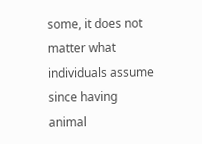some, it does not matter what individuals assume since having animal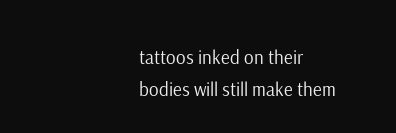tattoos inked on their bodies will still make them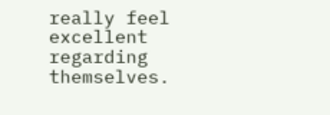really feel excellent regarding themselves.